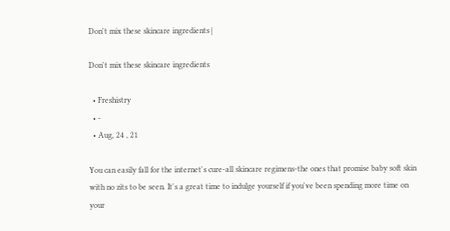Don't mix these skincare ingredients |

Don't mix these skincare ingredients

  • Freshistry
  • -
  • Aug, 24 , 21

You can easily fall for the internet's cure-all skincare regimens-the ones that promise baby soft skin with no zits to be seen. It's a great time to indulge yourself if you've been spending more time on your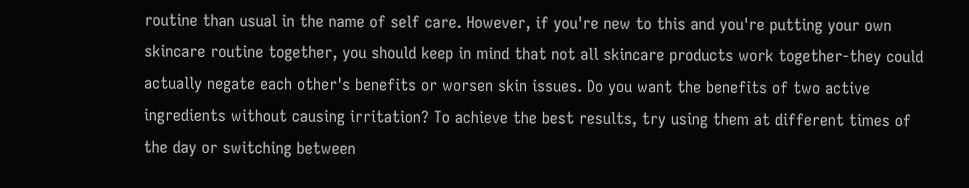routine than usual in the name of self care. However, if you're new to this and you're putting your own skincare routine together, you should keep in mind that not all skincare products work together-they could actually negate each other's benefits or worsen skin issues. Do you want the benefits of two active ingredients without causing irritation? To achieve the best results, try using them at different times of the day or switching between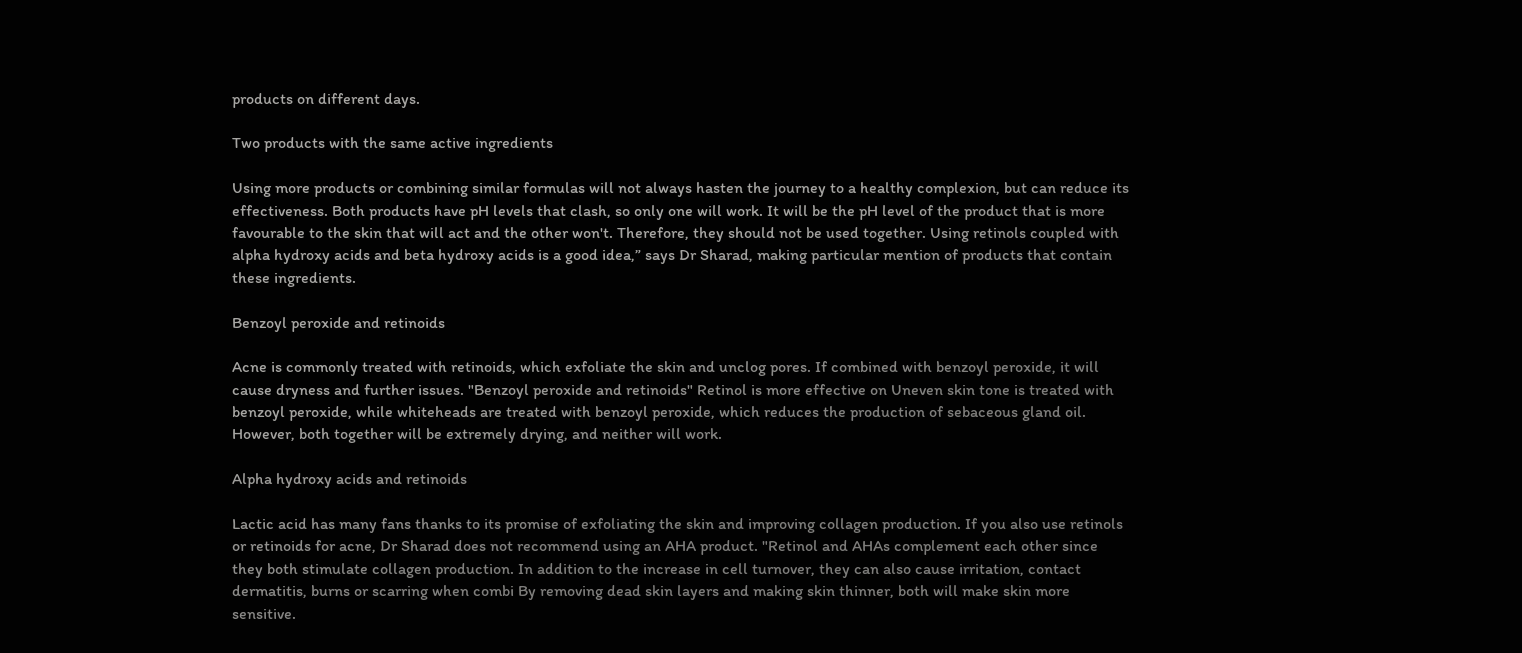products on different days.

Two products with the same active ingredients

Using more products or combining similar formulas will not always hasten the journey to a healthy complexion, but can reduce its effectiveness. Both products have pH levels that clash, so only one will work. It will be the pH level of the product that is more favourable to the skin that will act and the other won't. Therefore, they should not be used together. Using retinols coupled with alpha hydroxy acids and beta hydroxy acids is a good idea,” says Dr Sharad, making particular mention of products that contain these ingredients.

Benzoyl peroxide and retinoids

Acne is commonly treated with retinoids, which exfoliate the skin and unclog pores. If combined with benzoyl peroxide, it will cause dryness and further issues. "Benzoyl peroxide and retinoids" Retinol is more effective on Uneven skin tone is treated with benzoyl peroxide, while whiteheads are treated with benzoyl peroxide, which reduces the production of sebaceous gland oil. However, both together will be extremely drying, and neither will work.

Alpha hydroxy acids and retinoids

Lactic acid has many fans thanks to its promise of exfoliating the skin and improving collagen production. If you also use retinols or retinoids for acne, Dr Sharad does not recommend using an AHA product. "Retinol and AHAs complement each other since they both stimulate collagen production. In addition to the increase in cell turnover, they can also cause irritation, contact dermatitis, burns or scarring when combi By removing dead skin layers and making skin thinner, both will make skin more sensitive.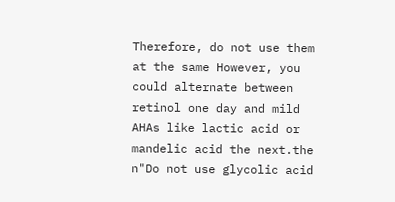Therefore, do not use them at the same However, you could alternate between retinol one day and mild AHAs like lactic acid or mandelic acid the next.the n"Do not use glycolic acid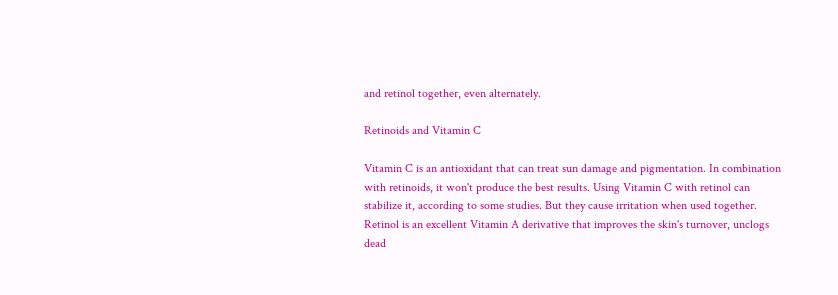and retinol together, even alternately.

Retinoids and Vitamin C

Vitamin C is an antioxidant that can treat sun damage and pigmentation. In combination with retinoids, it won't produce the best results. Using Vitamin C with retinol can stabilize it, according to some studies. But they cause irritation when used together. Retinol is an excellent Vitamin A derivative that improves the skin's turnover, unclogs dead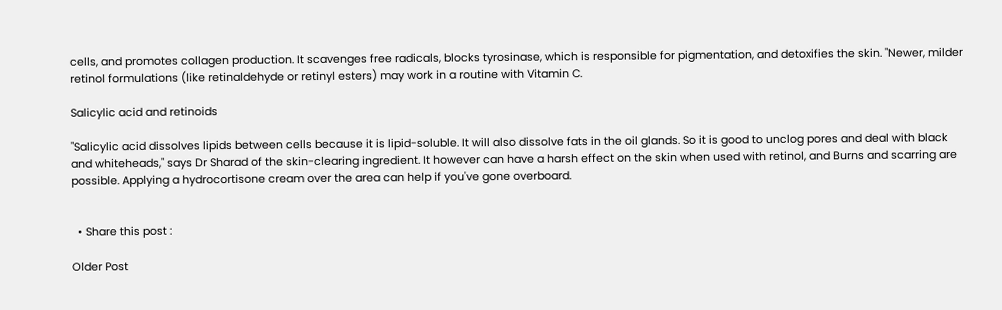cells, and promotes collagen production. It scavenges free radicals, blocks tyrosinase, which is responsible for pigmentation, and detoxifies the skin. "Newer, milder retinol formulations (like retinaldehyde or retinyl esters) may work in a routine with Vitamin C.

Salicylic acid and retinoids

"Salicylic acid dissolves lipids between cells because it is lipid-soluble. It will also dissolve fats in the oil glands. So it is good to unclog pores and deal with black and whiteheads," says Dr Sharad of the skin-clearing ingredient. It however can have a harsh effect on the skin when used with retinol, and Burns and scarring are possible. Applying a hydrocortisone cream over the area can help if you've gone overboard.


  • Share this post :

Older Post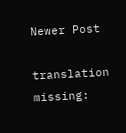Newer Post

translation missing: